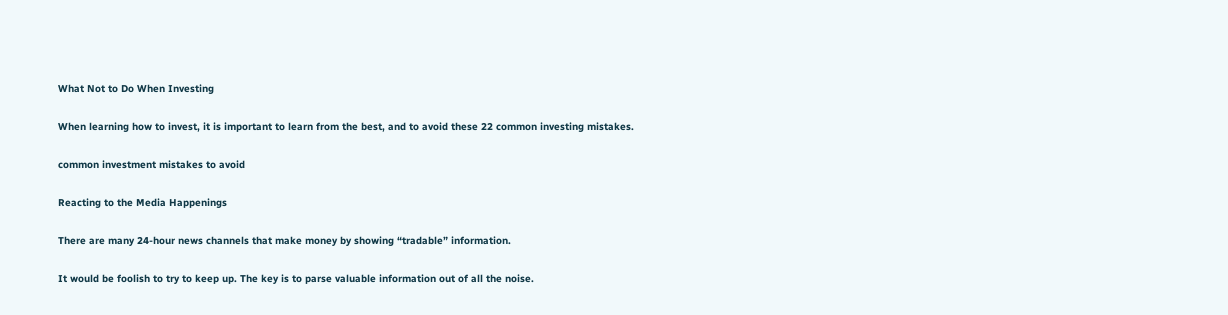What Not to Do When Investing

When learning how to invest, it is important to learn from the best, and to avoid these 22 common investing mistakes.

common investment mistakes to avoid

Reacting to the Media Happenings

There are many 24-hour news channels that make money by showing “tradable” information.

It would be foolish to try to keep up. The key is to parse valuable information out of all the noise.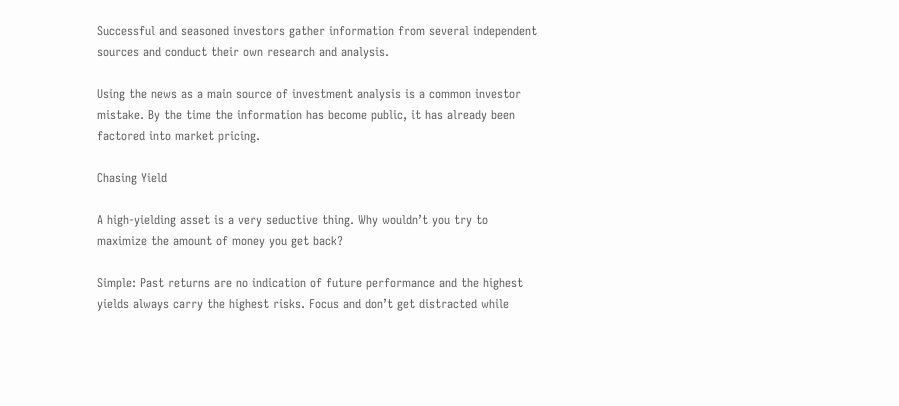Successful and seasoned investors gather information from several independent sources and conduct their own research and analysis.

Using the news as a main source of investment analysis is a common investor mistake. By the time the information has become public, it has already been factored into market pricing.

Chasing Yield

A high-yielding asset is a very seductive thing. Why wouldn’t you try to maximize the amount of money you get back?

Simple: Past returns are no indication of future performance and the highest yields always carry the highest risks. Focus and don’t get distracted while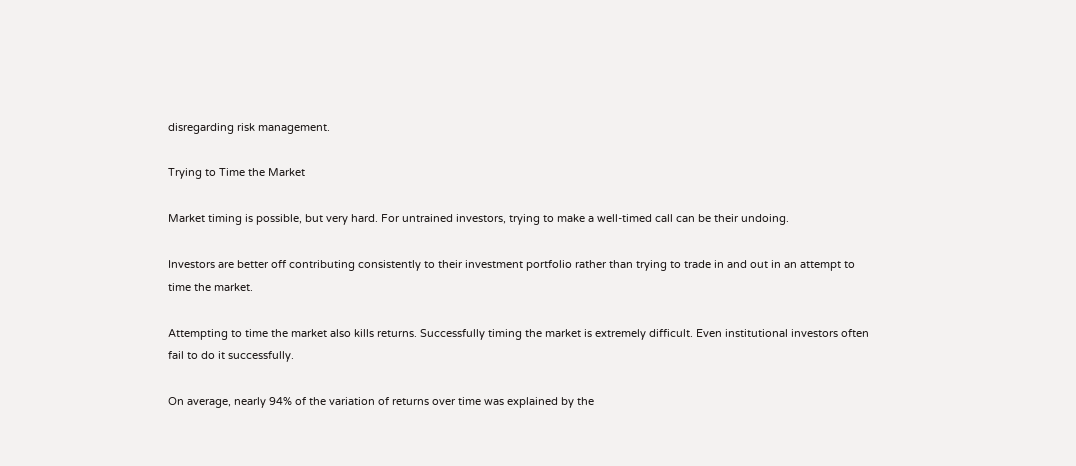disregarding risk management.

Trying to Time the Market

Market timing is possible, but very hard. For untrained investors, trying to make a well-timed call can be their undoing.

Investors are better off contributing consistently to their investment portfolio rather than trying to trade in and out in an attempt to time the market.

Attempting to time the market also kills returns. Successfully timing the market is extremely difficult. Even institutional investors often fail to do it successfully.

On average, nearly 94% of the variation of returns over time was explained by the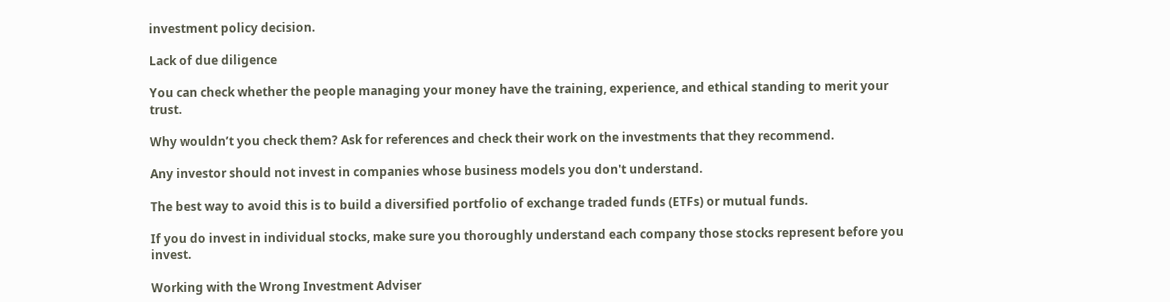investment policy decision.

Lack of due diligence

You can check whether the people managing your money have the training, experience, and ethical standing to merit your trust.

Why wouldn’t you check them? Ask for references and check their work on the investments that they recommend.

Any investor should not invest in companies whose business models you don't understand.

The best way to avoid this is to build a diversified portfolio of exchange traded funds (ETFs) or mutual funds.

If you do invest in individual stocks, make sure you thoroughly understand each company those stocks represent before you invest.

Working with the Wrong Investment Adviser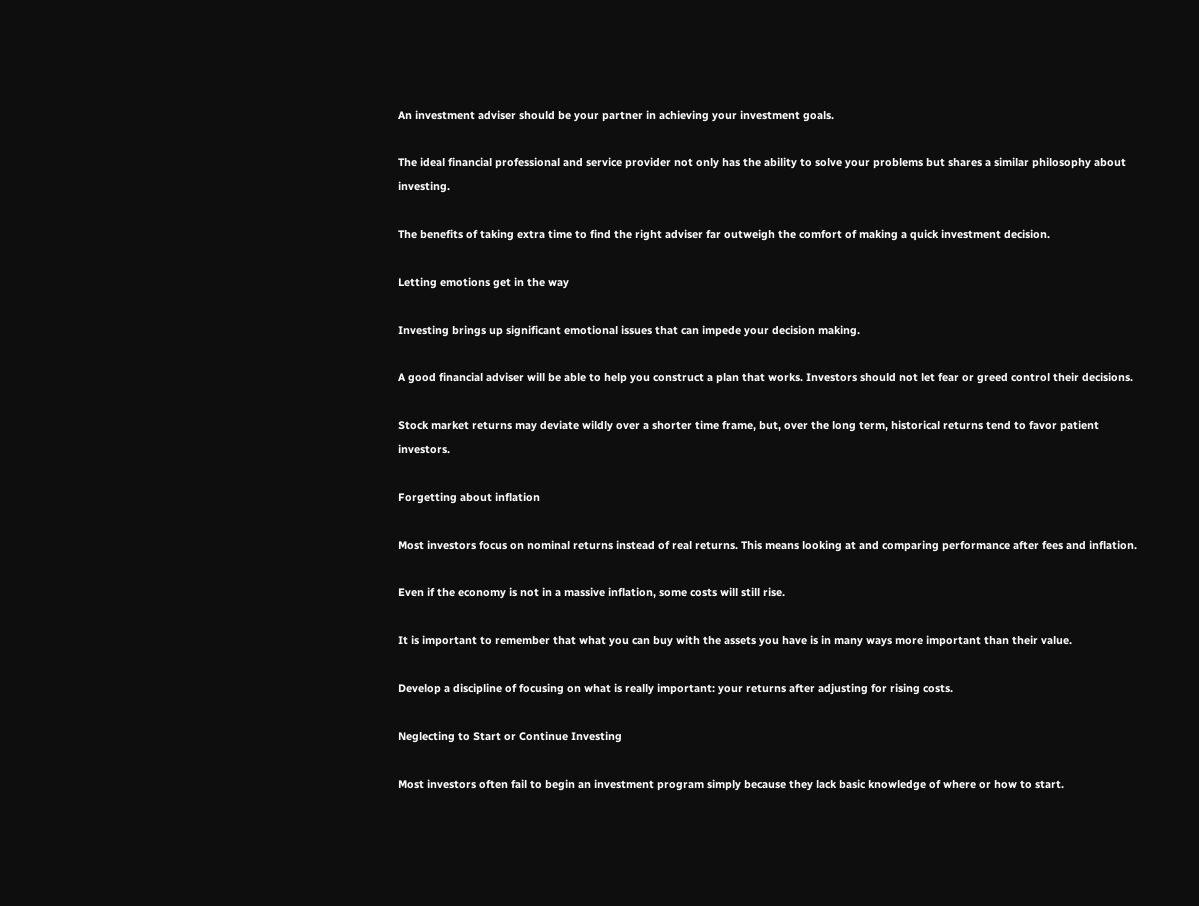An investment adviser should be your partner in achieving your investment goals.

The ideal financial professional and service provider not only has the ability to solve your problems but shares a similar philosophy about investing.

The benefits of taking extra time to find the right adviser far outweigh the comfort of making a quick investment decision.

Letting emotions get in the way

Investing brings up significant emotional issues that can impede your decision making.

A good financial adviser will be able to help you construct a plan that works. Investors should not let fear or greed control their decisions.

Stock market returns may deviate wildly over a shorter time frame, but, over the long term, historical returns tend to favor patient investors.

Forgetting about inflation

Most investors focus on nominal returns instead of real returns. This means looking at and comparing performance after fees and inflation.

Even if the economy is not in a massive inflation, some costs will still rise.

It is important to remember that what you can buy with the assets you have is in many ways more important than their value.

Develop a discipline of focusing on what is really important: your returns after adjusting for rising costs.

Neglecting to Start or Continue Investing

Most investors often fail to begin an investment program simply because they lack basic knowledge of where or how to start.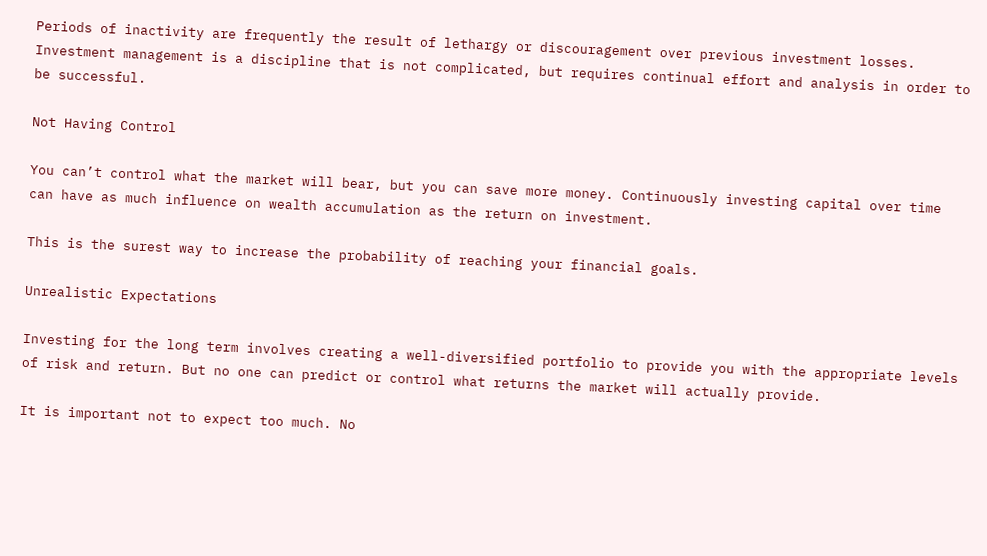Periods of inactivity are frequently the result of lethargy or discouragement over previous investment losses. Investment management is a discipline that is not complicated, but requires continual effort and analysis in order to be successful.

Not Having Control

You can’t control what the market will bear, but you can save more money. Continuously investing capital over time can have as much influence on wealth accumulation as the return on investment.

This is the surest way to increase the probability of reaching your financial goals.

Unrealistic Expectations

Investing for the long term involves creating a well-diversified portfolio to provide you with the appropriate levels of risk and return. But no one can predict or control what returns the market will actually provide.

It is important not to expect too much. No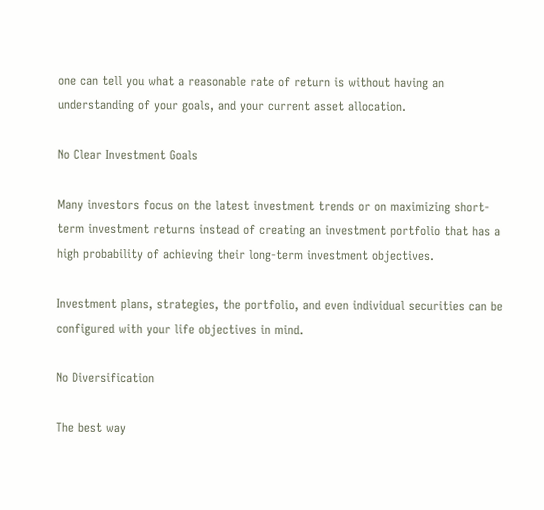one can tell you what a reasonable rate of return is without having an understanding of your goals, and your current asset allocation.

No Clear Investment Goals

Many investors focus on the latest investment trends or on maximizing short-term investment returns instead of creating an investment portfolio that has a high probability of achieving their long-term investment objectives.

Investment plans, strategies, the portfolio, and even individual securities can be configured with your life objectives in mind.

No Diversification

The best way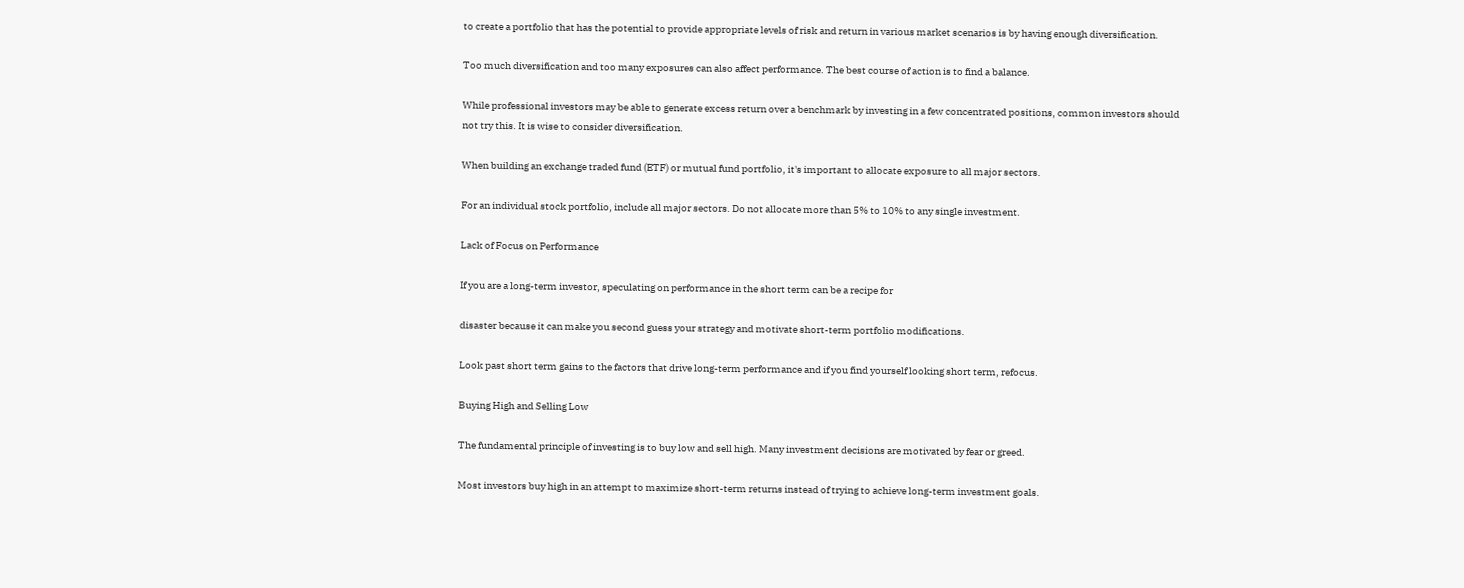to create a portfolio that has the potential to provide appropriate levels of risk and return in various market scenarios is by having enough diversification.

Too much diversification and too many exposures can also affect performance. The best course of action is to find a balance.

While professional investors may be able to generate excess return over a benchmark by investing in a few concentrated positions, common investors should not try this. It is wise to consider diversification.

When building an exchange traded fund (ETF) or mutual fund portfolio, it's important to allocate exposure to all major sectors.

For an individual stock portfolio, include all major sectors. Do not allocate more than 5% to 10% to any single investment.

Lack of Focus on Performance

If you are a long-term investor, speculating on performance in the short term can be a recipe for

disaster because it can make you second guess your strategy and motivate short-term portfolio modifications.

Look past short term gains to the factors that drive long-term performance and if you find yourself looking short term, refocus.

Buying High and Selling Low

The fundamental principle of investing is to buy low and sell high. Many investment decisions are motivated by fear or greed.

Most investors buy high in an attempt to maximize short-term returns instead of trying to achieve long-term investment goals.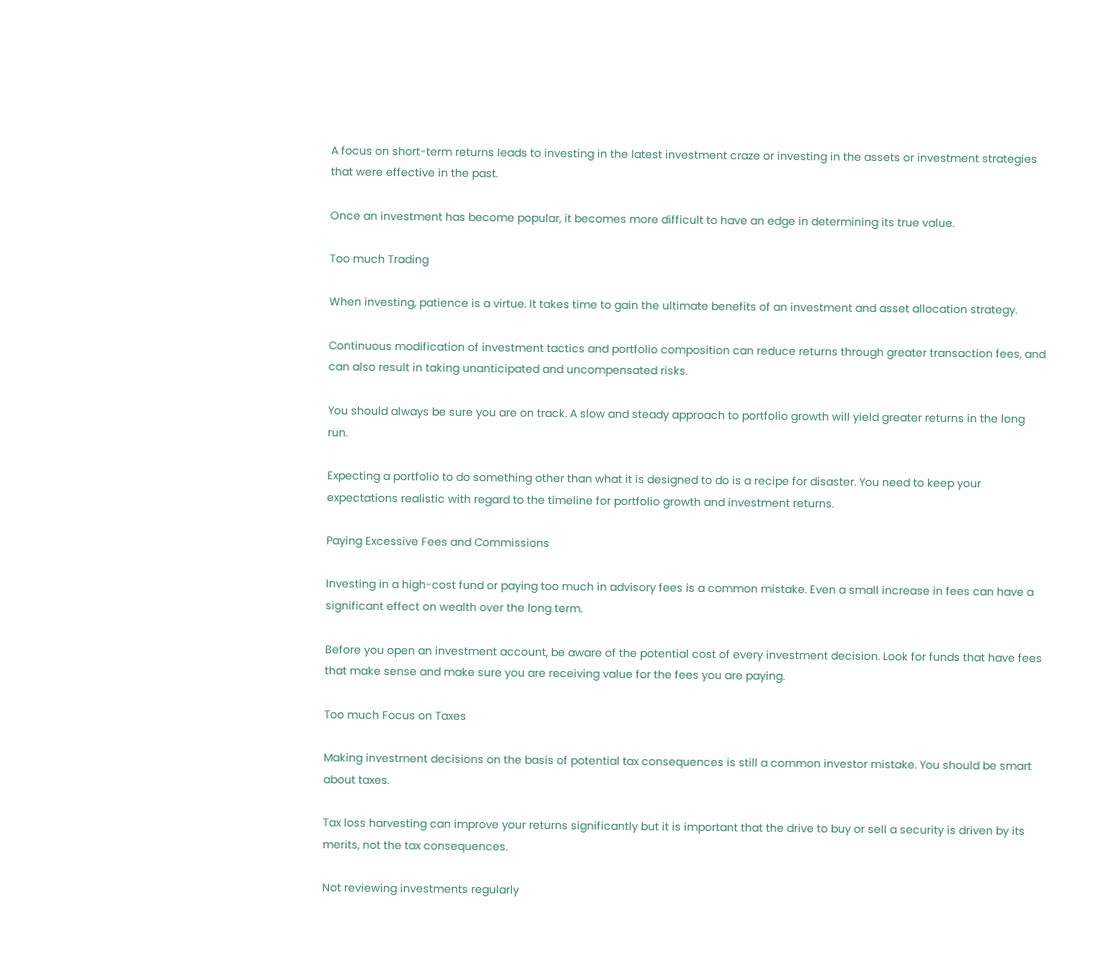A focus on short-term returns leads to investing in the latest investment craze or investing in the assets or investment strategies that were effective in the past.

Once an investment has become popular, it becomes more difficult to have an edge in determining its true value.

Too much Trading

When investing, patience is a virtue. It takes time to gain the ultimate benefits of an investment and asset allocation strategy.

Continuous modification of investment tactics and portfolio composition can reduce returns through greater transaction fees, and can also result in taking unanticipated and uncompensated risks.

You should always be sure you are on track. A slow and steady approach to portfolio growth will yield greater returns in the long run.

Expecting a portfolio to do something other than what it is designed to do is a recipe for disaster. You need to keep your expectations realistic with regard to the timeline for portfolio growth and investment returns.

Paying Excessive Fees and Commissions

Investing in a high-cost fund or paying too much in advisory fees is a common mistake. Even a small increase in fees can have a significant effect on wealth over the long term.

Before you open an investment account, be aware of the potential cost of every investment decision. Look for funds that have fees that make sense and make sure you are receiving value for the fees you are paying.

Too much Focus on Taxes

Making investment decisions on the basis of potential tax consequences is still a common investor mistake. You should be smart about taxes.

Tax loss harvesting can improve your returns significantly but it is important that the drive to buy or sell a security is driven by its merits, not the tax consequences.

Not reviewing investments regularly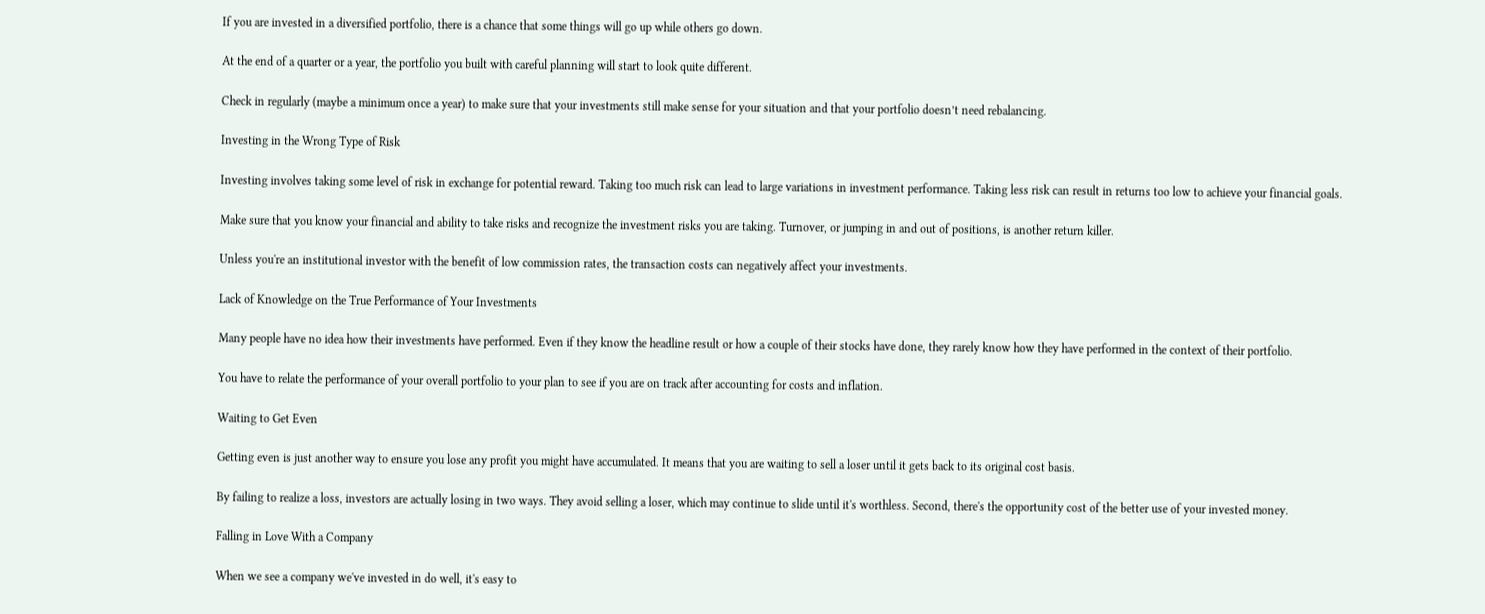If you are invested in a diversified portfolio, there is a chance that some things will go up while others go down.

At the end of a quarter or a year, the portfolio you built with careful planning will start to look quite different.

Check in regularly (maybe a minimum once a year) to make sure that your investments still make sense for your situation and that your portfolio doesn’t need rebalancing.

Investing in the Wrong Type of Risk

Investing involves taking some level of risk in exchange for potential reward. Taking too much risk can lead to large variations in investment performance. Taking less risk can result in returns too low to achieve your financial goals.

Make sure that you know your financial and ability to take risks and recognize the investment risks you are taking. Turnover, or jumping in and out of positions, is another return killer.

Unless you're an institutional investor with the benefit of low commission rates, the transaction costs can negatively affect your investments.

Lack of Knowledge on the True Performance of Your Investments

Many people have no idea how their investments have performed. Even if they know the headline result or how a couple of their stocks have done, they rarely know how they have performed in the context of their portfolio.

You have to relate the performance of your overall portfolio to your plan to see if you are on track after accounting for costs and inflation.

Waiting to Get Even

Getting even is just another way to ensure you lose any profit you might have accumulated. It means that you are waiting to sell a loser until it gets back to its original cost basis.

By failing to realize a loss, investors are actually losing in two ways. They avoid selling a loser, which may continue to slide until it's worthless. Second, there's the opportunity cost of the better use of your invested money.

Falling in Love With a Company

When we see a company we've invested in do well, it's easy to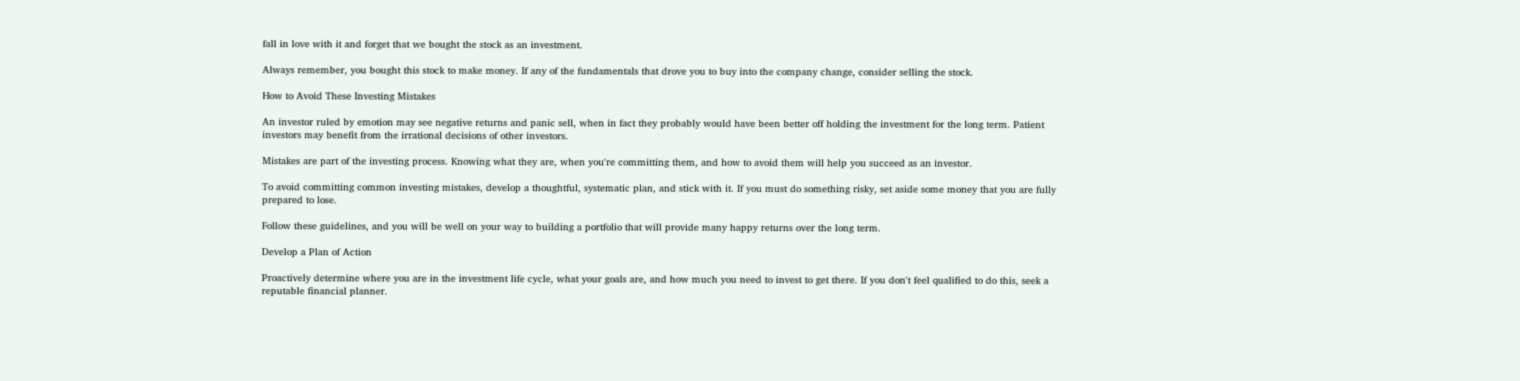fall in love with it and forget that we bought the stock as an investment.

Always remember, you bought this stock to make money. If any of the fundamentals that drove you to buy into the company change, consider selling the stock.

How to Avoid These Investing Mistakes

An investor ruled by emotion may see negative returns and panic sell, when in fact they probably would have been better off holding the investment for the long term. Patient investors may benefit from the irrational decisions of other investors.

Mistakes are part of the investing process. Knowing what they are, when you're committing them, and how to avoid them will help you succeed as an investor.

To avoid committing common investing mistakes, develop a thoughtful, systematic plan, and stick with it. If you must do something risky, set aside some money that you are fully prepared to lose.

Follow these guidelines, and you will be well on your way to building a portfolio that will provide many happy returns over the long term.

Develop a Plan of Action

Proactively determine where you are in the investment life cycle, what your goals are, and how much you need to invest to get there. If you don't feel qualified to do this, seek a reputable financial planner.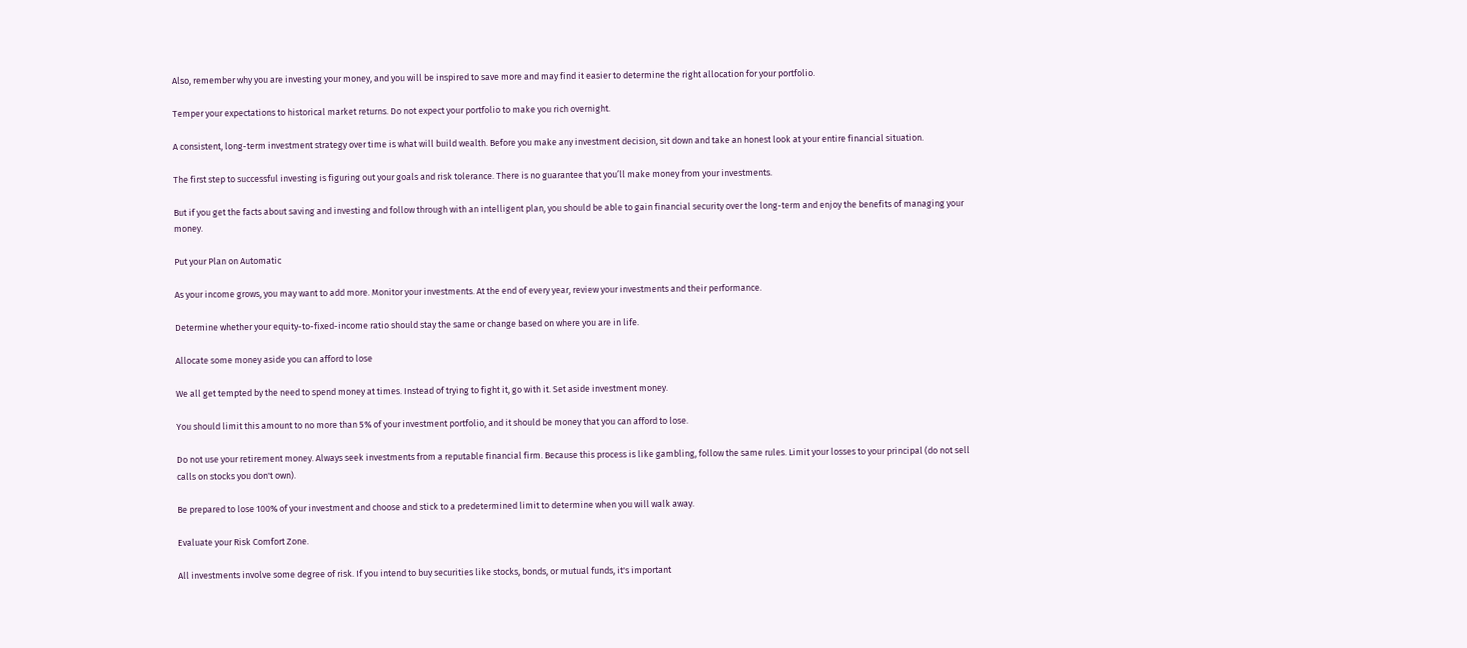Also, remember why you are investing your money, and you will be inspired to save more and may find it easier to determine the right allocation for your portfolio.

Temper your expectations to historical market returns. Do not expect your portfolio to make you rich overnight.

A consistent, long-term investment strategy over time is what will build wealth. Before you make any investment decision, sit down and take an honest look at your entire financial situation.

The first step to successful investing is figuring out your goals and risk tolerance. There is no guarantee that you’ll make money from your investments.

But if you get the facts about saving and investing and follow through with an intelligent plan, you should be able to gain financial security over the long-term and enjoy the benefits of managing your money.

Put your Plan on Automatic

As your income grows, you may want to add more. Monitor your investments. At the end of every year, review your investments and their performance.

Determine whether your equity-to-fixed-income ratio should stay the same or change based on where you are in life.

Allocate some money aside you can afford to lose

We all get tempted by the need to spend money at times. Instead of trying to fight it, go with it. Set aside investment money.

You should limit this amount to no more than 5% of your investment portfolio, and it should be money that you can afford to lose.

Do not use your retirement money. Always seek investments from a reputable financial firm. Because this process is like gambling, follow the same rules. Limit your losses to your principal (do not sell calls on stocks you don't own).

Be prepared to lose 100% of your investment and choose and stick to a predetermined limit to determine when you will walk away.

Evaluate your Risk Comfort Zone.

All investments involve some degree of risk. If you intend to buy securities like stocks, bonds, or mutual funds, it's important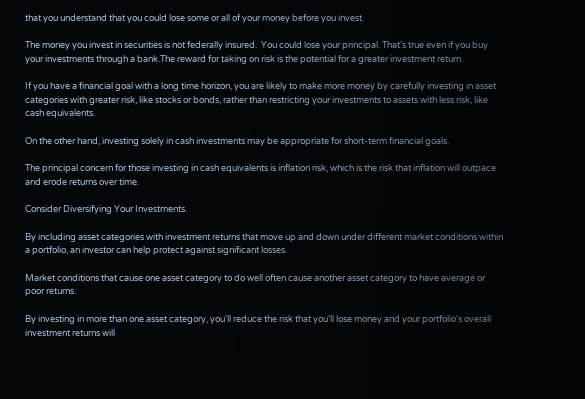that you understand that you could lose some or all of your money before you invest.

The money you invest in securities is not federally insured.  You could lose your principal. That’s true even if you buy your investments through a bank.The reward for taking on risk is the potential for a greater investment return.

If you have a financial goal with a long time horizon, you are likely to make more money by carefully investing in asset categories with greater risk, like stocks or bonds, rather than restricting your investments to assets with less risk, like cash equivalents.

On the other hand, investing solely in cash investments may be appropriate for short-term financial goals.

The principal concern for those investing in cash equivalents is inflation risk, which is the risk that inflation will outpace and erode returns over time.

Consider Diversifying Your Investments.

By including asset categories with investment returns that move up and down under different market conditions within a portfolio, an investor can help protect against significant losses.

Market conditions that cause one asset category to do well often cause another asset category to have average or poor returns.

By investing in more than one asset category, you'll reduce the risk that you'll lose money and your portfolio's overall investment returns will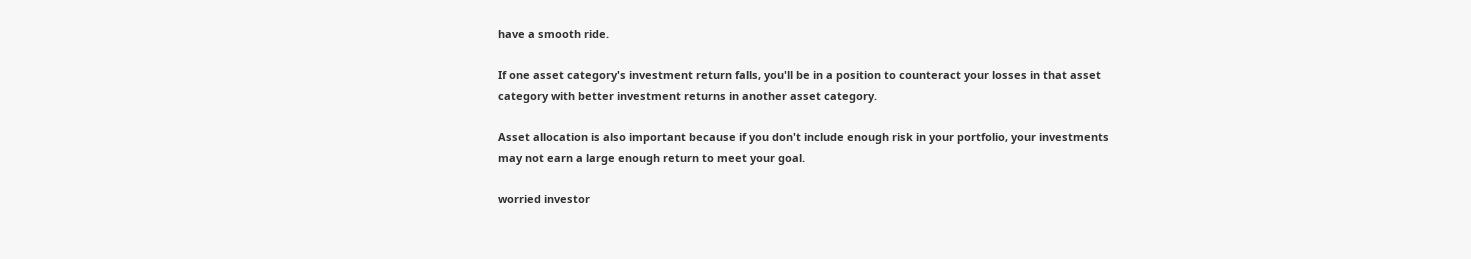have a smooth ride.

If one asset category's investment return falls, you'll be in a position to counteract your losses in that asset category with better investment returns in another asset category.

Asset allocation is also important because if you don't include enough risk in your portfolio, your investments may not earn a large enough return to meet your goal.

worried investor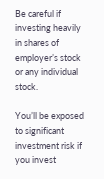Be careful if investing heavily in shares of employer’s stock or any individual stock.

You’ll be exposed to significant investment risk if you invest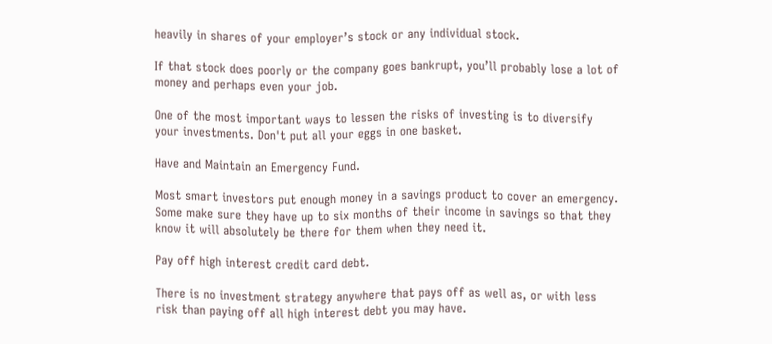heavily in shares of your employer’s stock or any individual stock.

If that stock does poorly or the company goes bankrupt, you’ll probably lose a lot of money and perhaps even your job.

One of the most important ways to lessen the risks of investing is to diversify your investments. Don't put all your eggs in one basket.

Have and Maintain an Emergency Fund.

Most smart investors put enough money in a savings product to cover an emergency. Some make sure they have up to six months of their income in savings so that they know it will absolutely be there for them when they need it.

Pay off high interest credit card debt.

There is no investment strategy anywhere that pays off as well as, or with less risk than paying off all high interest debt you may have.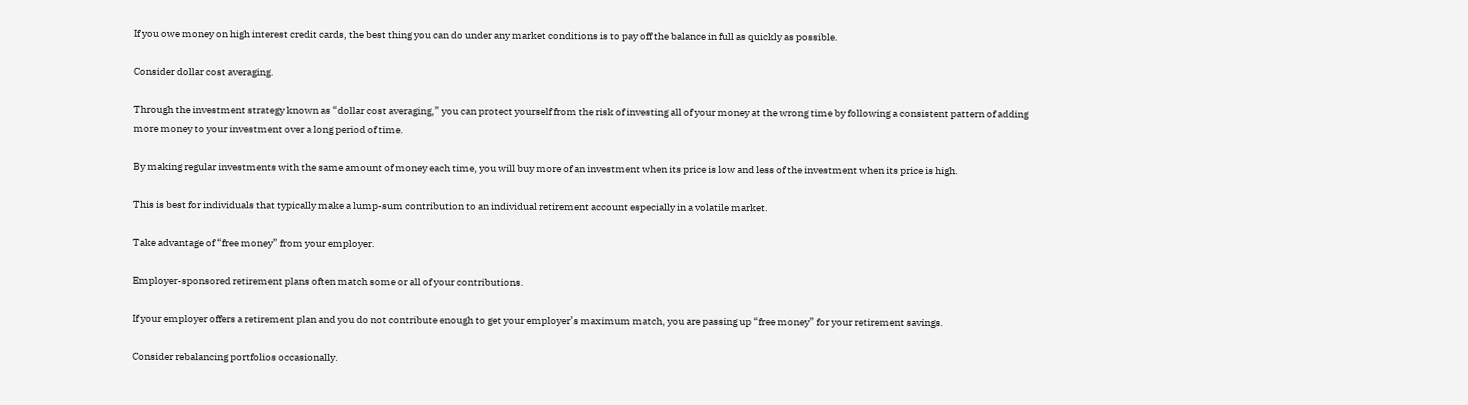If you owe money on high interest credit cards, the best thing you can do under any market conditions is to pay off the balance in full as quickly as possible.

Consider dollar cost averaging.

Through the investment strategy known as “dollar cost averaging,” you can protect yourself from the risk of investing all of your money at the wrong time by following a consistent pattern of adding more money to your investment over a long period of time.

By making regular investments with the same amount of money each time, you will buy more of an investment when its price is low and less of the investment when its price is high.

This is best for individuals that typically make a lump-sum contribution to an individual retirement account especially in a volatile market.

Take advantage of “free money” from your employer.

Employer-sponsored retirement plans often match some or all of your contributions.

If your employer offers a retirement plan and you do not contribute enough to get your employer’s maximum match, you are passing up “free money” for your retirement savings.

Consider rebalancing portfolios occasionally.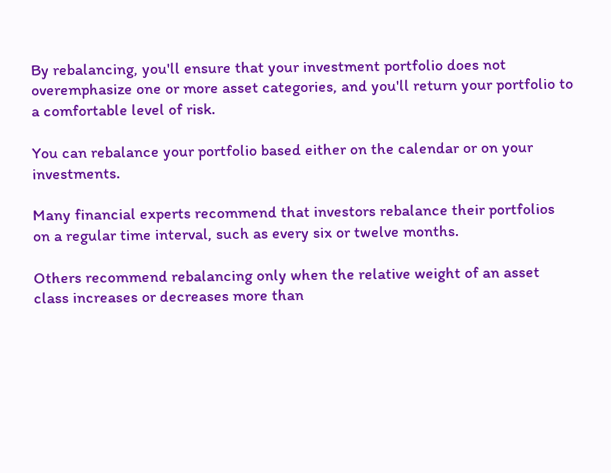By rebalancing, you'll ensure that your investment portfolio does not overemphasize one or more asset categories, and you'll return your portfolio to a comfortable level of risk.

You can rebalance your portfolio based either on the calendar or on your investments.

Many financial experts recommend that investors rebalance their portfolios on a regular time interval, such as every six or twelve months.

Others recommend rebalancing only when the relative weight of an asset class increases or decreases more than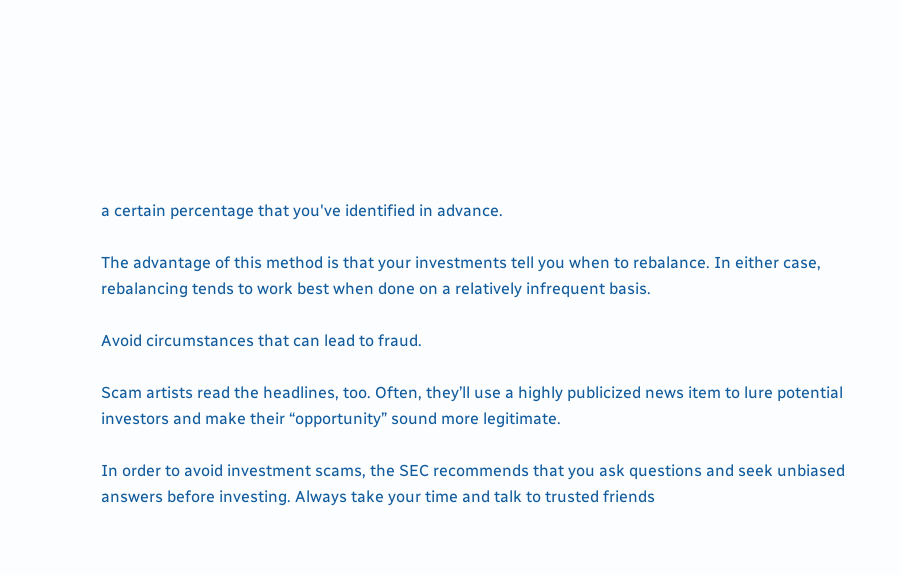a certain percentage that you've identified in advance.

The advantage of this method is that your investments tell you when to rebalance. In either case, rebalancing tends to work best when done on a relatively infrequent basis.

Avoid circumstances that can lead to fraud.

Scam artists read the headlines, too. Often, they’ll use a highly publicized news item to lure potential investors and make their “opportunity” sound more legitimate.

In order to avoid investment scams, the SEC recommends that you ask questions and seek unbiased answers before investing. Always take your time and talk to trusted friends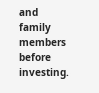and family members before investing.